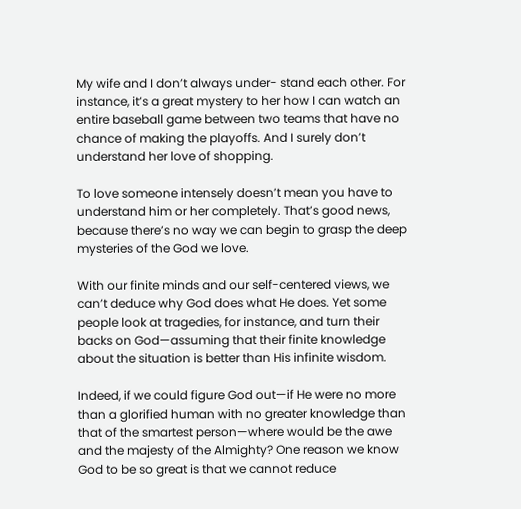My wife and I don’t always under- stand each other. For instance, it’s a great mystery to her how I can watch an entire baseball game between two teams that have no chance of making the playoffs. And I surely don’t understand her love of shopping.

To love someone intensely doesn’t mean you have to understand him or her completely. That’s good news, because there’s no way we can begin to grasp the deep mysteries of the God we love.

With our finite minds and our self-centered views, we can’t deduce why God does what He does. Yet some people look at tragedies, for instance, and turn their backs on God—assuming that their finite knowledge about the situation is better than His infinite wisdom.

Indeed, if we could figure God out—if He were no more than a glorified human with no greater knowledge than that of the smartest person—where would be the awe and the majesty of the Almighty? One reason we know God to be so great is that we cannot reduce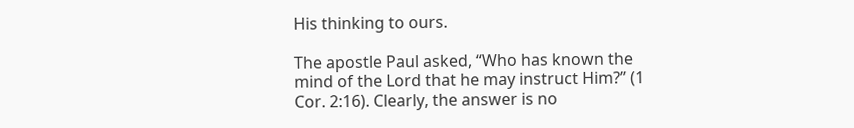His thinking to ours.

The apostle Paul asked, “Who has known the mind of the Lord that he may instruct Him?” (1 Cor. 2:16). Clearly, the answer is no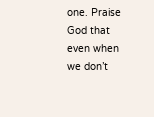one. Praise God that even when we don’t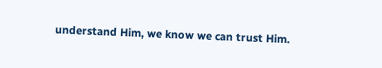understand Him, we know we can trust Him.